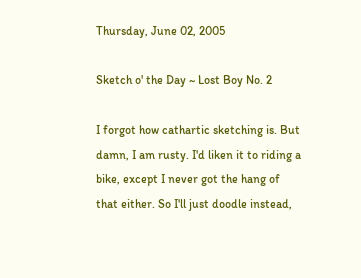Thursday, June 02, 2005

Sketch o' the Day ~ Lost Boy No. 2

I forgot how cathartic sketching is. But damn, I am rusty. I'd liken it to riding a bike, except I never got the hang of that either. So I'll just doodle instead,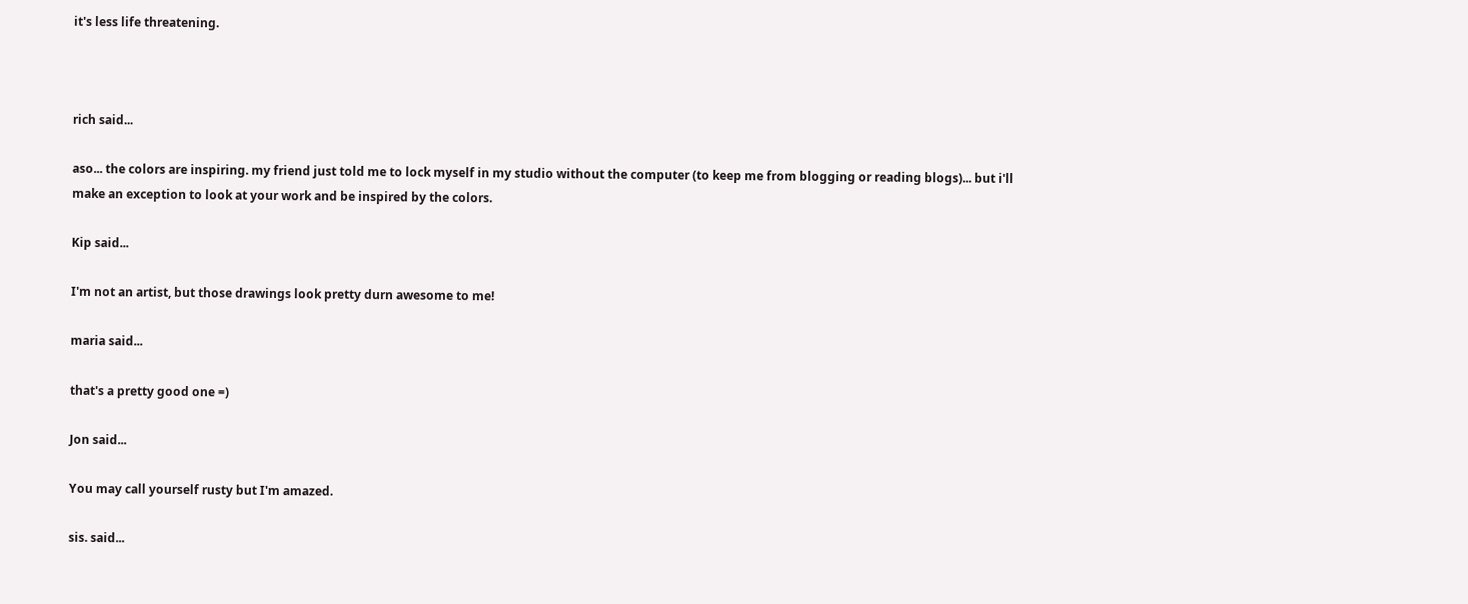it's less life threatening.



rich said...

aso... the colors are inspiring. my friend just told me to lock myself in my studio without the computer (to keep me from blogging or reading blogs)... but i'll make an exception to look at your work and be inspired by the colors.

Kip said...

I'm not an artist, but those drawings look pretty durn awesome to me!

maria said...

that's a pretty good one =)

Jon said...

You may call yourself rusty but I'm amazed.

sis. said...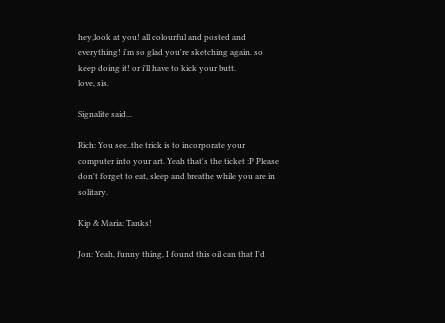hey,look at you! all colourful and posted and everything! i'm so glad you're sketching again. so keep doing it! or i'll have to kick your butt.
love, sis.

Signalite said...

Rich: You see..the trick is to incorporate your computer into your art. Yeah that's the ticket :P Please don't forget to eat, sleep and breathe while you are in solitary.

Kip & Maria: Tanks!

Jon: Yeah, funny thing, I found this oil can that I'd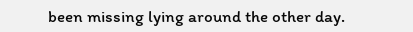been missing lying around the other day.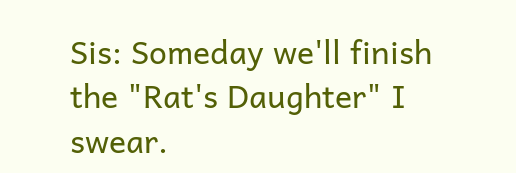Sis: Someday we'll finish the "Rat's Daughter" I swear.